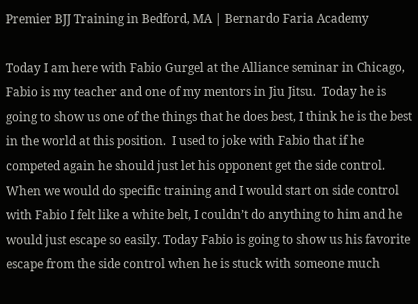Premier BJJ Training in Bedford, MA | Bernardo Faria Academy

Today I am here with Fabio Gurgel at the Alliance seminar in Chicago, Fabio is my teacher and one of my mentors in Jiu Jitsu.  Today he is going to show us one of the things that he does best, I think he is the best in the world at this position.  I used to joke with Fabio that if he competed again he should just let his opponent get the side control.  When we would do specific training and I would start on side control with Fabio I felt like a white belt, I couldn’t do anything to him and he would just escape so easily. Today Fabio is going to show us his favorite escape from the side control when he is stuck with someone much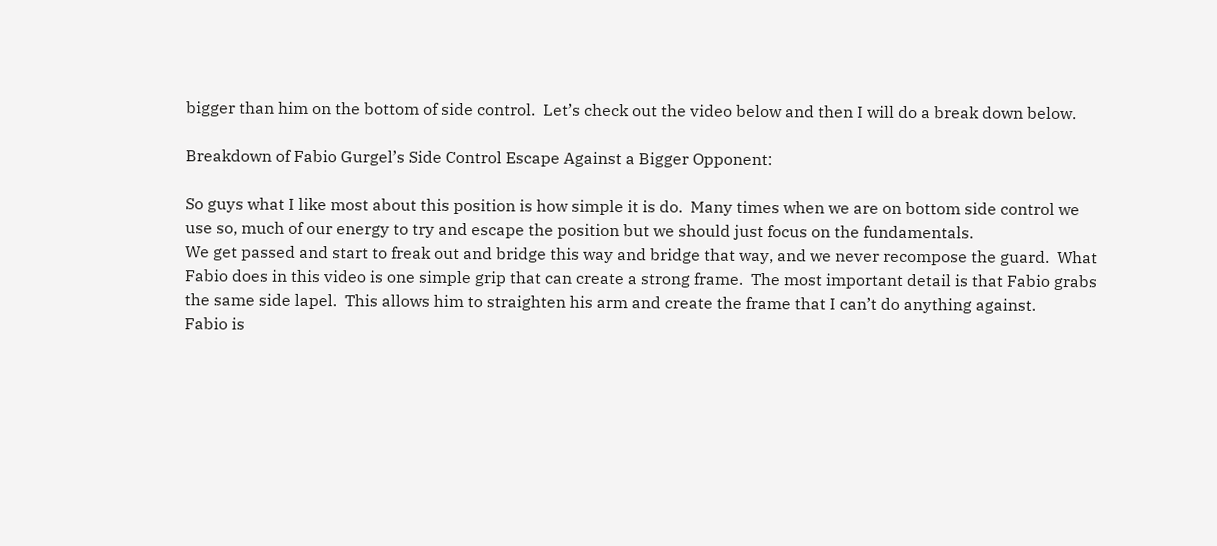bigger than him on the bottom of side control.  Let’s check out the video below and then I will do a break down below.

Breakdown of Fabio Gurgel’s Side Control Escape Against a Bigger Opponent:

So guys what I like most about this position is how simple it is do.  Many times when we are on bottom side control we use so, much of our energy to try and escape the position but we should just focus on the fundamentals.
We get passed and start to freak out and bridge this way and bridge that way, and we never recompose the guard.  What Fabio does in this video is one simple grip that can create a strong frame.  The most important detail is that Fabio grabs the same side lapel.  This allows him to straighten his arm and create the frame that I can’t do anything against.
Fabio is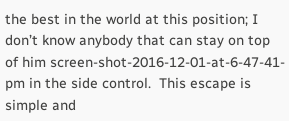the best in the world at this position; I don’t know anybody that can stay on top of him screen-shot-2016-12-01-at-6-47-41-pm in the side control.  This escape is simple and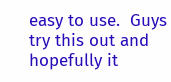easy to use.  Guys try this out and hopefully it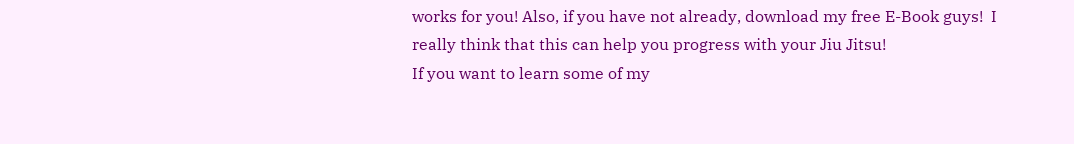works for you! Also, if you have not already, download my free E-Book guys!  I really think that this can help you progress with your Jiu Jitsu!
If you want to learn some of my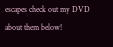escapes check out my DVD about them below!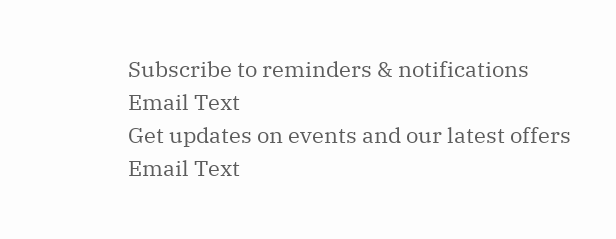Subscribe to reminders & notifications
Email Text
Get updates on events and our latest offers
Email Text